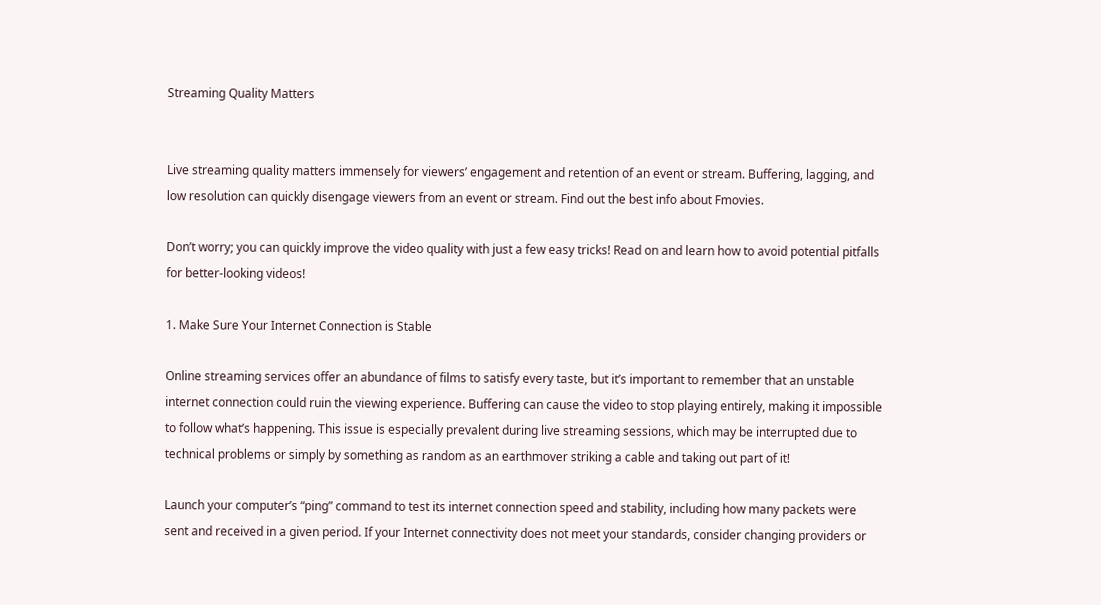Streaming Quality Matters


Live streaming quality matters immensely for viewers’ engagement and retention of an event or stream. Buffering, lagging, and low resolution can quickly disengage viewers from an event or stream. Find out the best info about Fmovies.

Don’t worry; you can quickly improve the video quality with just a few easy tricks! Read on and learn how to avoid potential pitfalls for better-looking videos!

1. Make Sure Your Internet Connection is Stable

Online streaming services offer an abundance of films to satisfy every taste, but it’s important to remember that an unstable internet connection could ruin the viewing experience. Buffering can cause the video to stop playing entirely, making it impossible to follow what’s happening. This issue is especially prevalent during live streaming sessions, which may be interrupted due to technical problems or simply by something as random as an earthmover striking a cable and taking out part of it!

Launch your computer’s “ping” command to test its internet connection speed and stability, including how many packets were sent and received in a given period. If your Internet connectivity does not meet your standards, consider changing providers or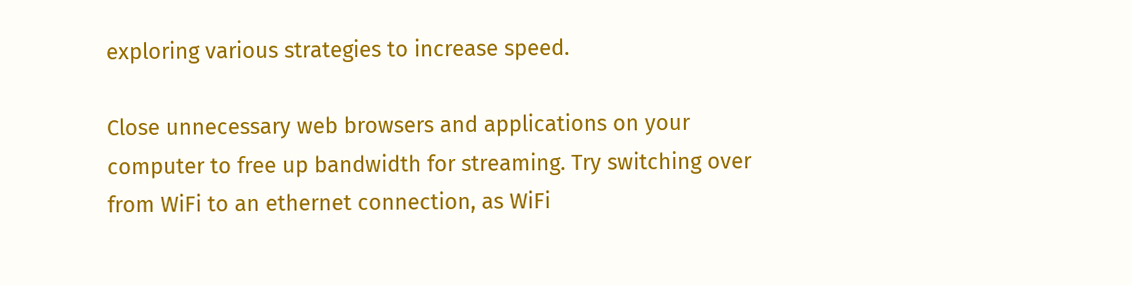exploring various strategies to increase speed.

Close unnecessary web browsers and applications on your computer to free up bandwidth for streaming. Try switching over from WiFi to an ethernet connection, as WiFi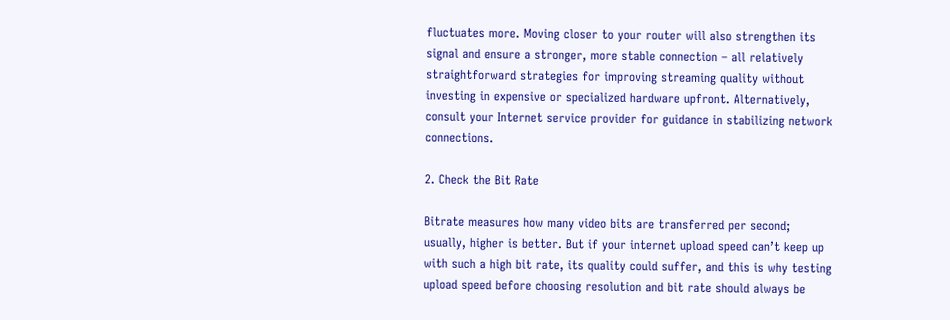fluctuates more. Moving closer to your router will also strengthen its signal and ensure a stronger, more stable connection – all relatively straightforward strategies for improving streaming quality without investing in expensive or specialized hardware upfront. Alternatively, consult your Internet service provider for guidance in stabilizing network connections.

2. Check the Bit Rate

Bitrate measures how many video bits are transferred per second; usually, higher is better. But if your internet upload speed can’t keep up with such a high bit rate, its quality could suffer, and this is why testing upload speed before choosing resolution and bit rate should always be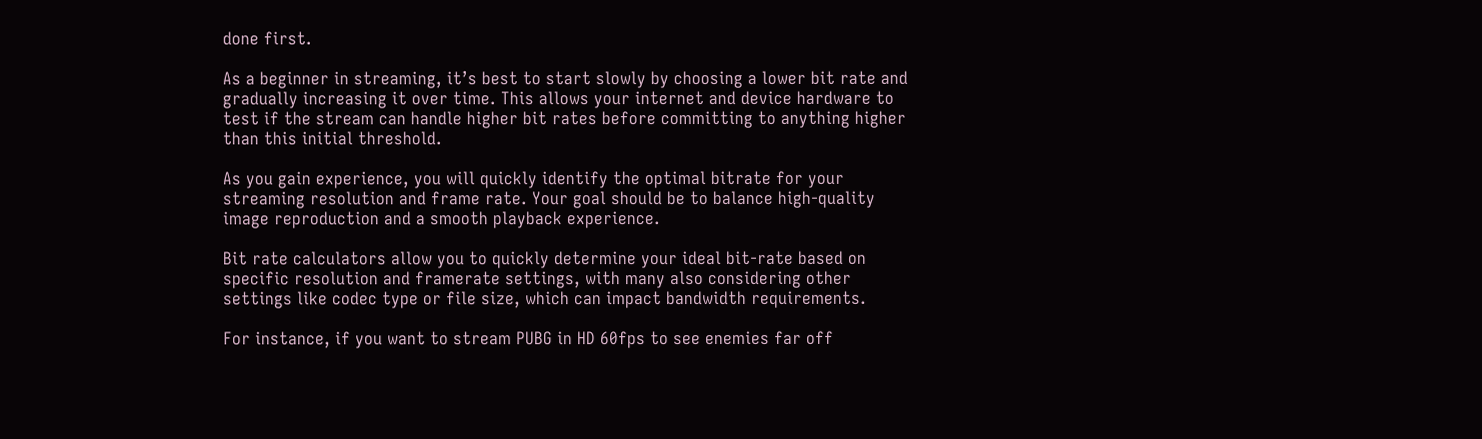done first.

As a beginner in streaming, it’s best to start slowly by choosing a lower bit rate and gradually increasing it over time. This allows your internet and device hardware to test if the stream can handle higher bit rates before committing to anything higher than this initial threshold.

As you gain experience, you will quickly identify the optimal bitrate for your streaming resolution and frame rate. Your goal should be to balance high-quality image reproduction and a smooth playback experience.

Bit rate calculators allow you to quickly determine your ideal bit-rate based on specific resolution and framerate settings, with many also considering other settings like codec type or file size, which can impact bandwidth requirements.

For instance, if you want to stream PUBG in HD 60fps to see enemies far off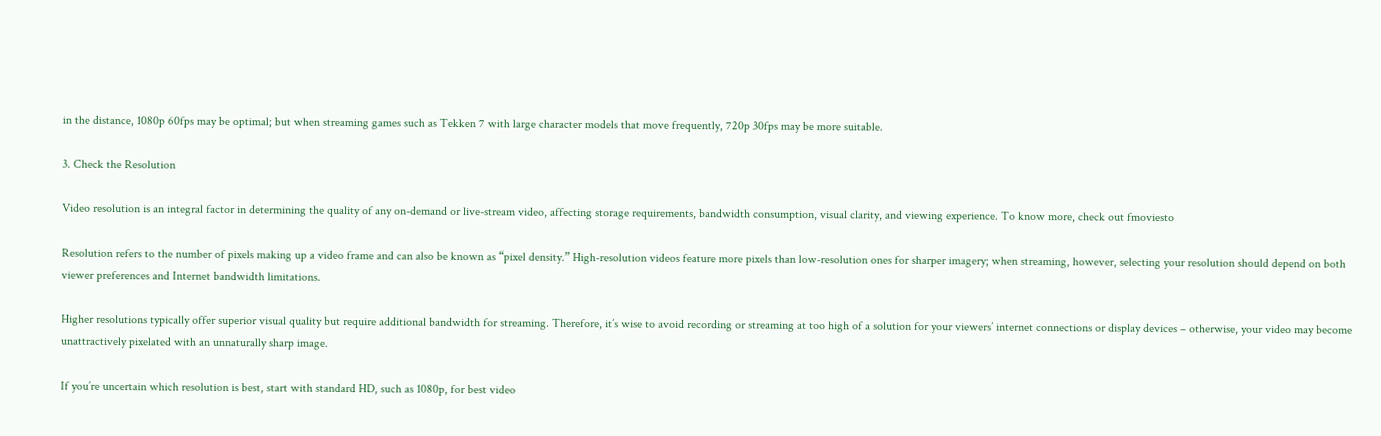in the distance, 1080p 60fps may be optimal; but when streaming games such as Tekken 7 with large character models that move frequently, 720p 30fps may be more suitable.

3. Check the Resolution

Video resolution is an integral factor in determining the quality of any on-demand or live-stream video, affecting storage requirements, bandwidth consumption, visual clarity, and viewing experience. To know more, check out fmoviesto

Resolution refers to the number of pixels making up a video frame and can also be known as “pixel density.” High-resolution videos feature more pixels than low-resolution ones for sharper imagery; when streaming, however, selecting your resolution should depend on both viewer preferences and Internet bandwidth limitations.

Higher resolutions typically offer superior visual quality but require additional bandwidth for streaming. Therefore, it’s wise to avoid recording or streaming at too high of a solution for your viewers’ internet connections or display devices – otherwise, your video may become unattractively pixelated with an unnaturally sharp image.

If you’re uncertain which resolution is best, start with standard HD, such as 1080p, for best video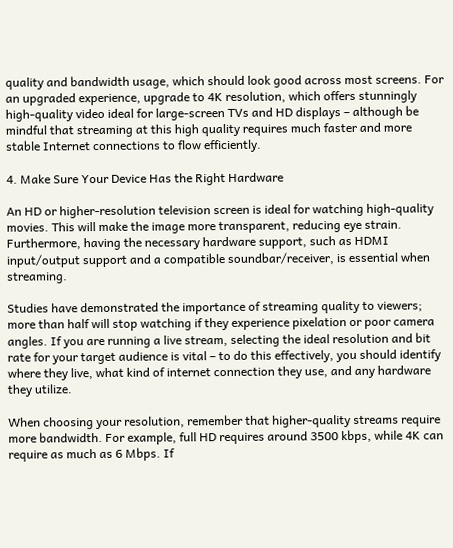quality and bandwidth usage, which should look good across most screens. For an upgraded experience, upgrade to 4K resolution, which offers stunningly high-quality video ideal for large-screen TVs and HD displays – although be mindful that streaming at this high quality requires much faster and more stable Internet connections to flow efficiently.

4. Make Sure Your Device Has the Right Hardware

An HD or higher-resolution television screen is ideal for watching high-quality movies. This will make the image more transparent, reducing eye strain. Furthermore, having the necessary hardware support, such as HDMI input/output support and a compatible soundbar/receiver, is essential when streaming.

Studies have demonstrated the importance of streaming quality to viewers; more than half will stop watching if they experience pixelation or poor camera angles. If you are running a live stream, selecting the ideal resolution and bit rate for your target audience is vital – to do this effectively, you should identify where they live, what kind of internet connection they use, and any hardware they utilize.

When choosing your resolution, remember that higher-quality streams require more bandwidth. For example, full HD requires around 3500 kbps, while 4K can require as much as 6 Mbps. If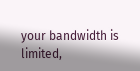your bandwidth is limited,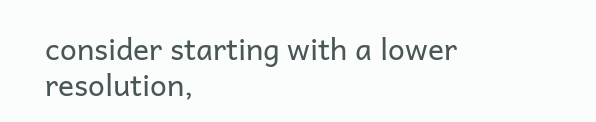consider starting with a lower resolution,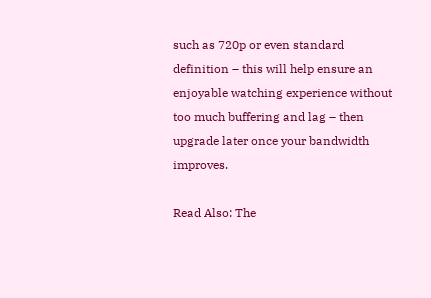such as 720p or even standard definition – this will help ensure an enjoyable watching experience without too much buffering and lag – then upgrade later once your bandwidth improves.

Read Also: The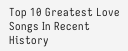Top 10 Greatest Love Songs In Recent History